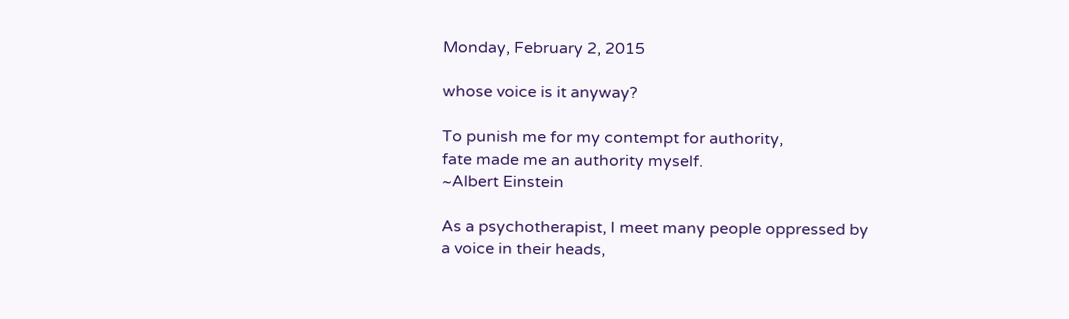Monday, February 2, 2015

whose voice is it anyway?

To punish me for my contempt for authority,
fate made me an authority myself.
~Albert Einstein

As a psychotherapist, I meet many people oppressed by a voice in their heads,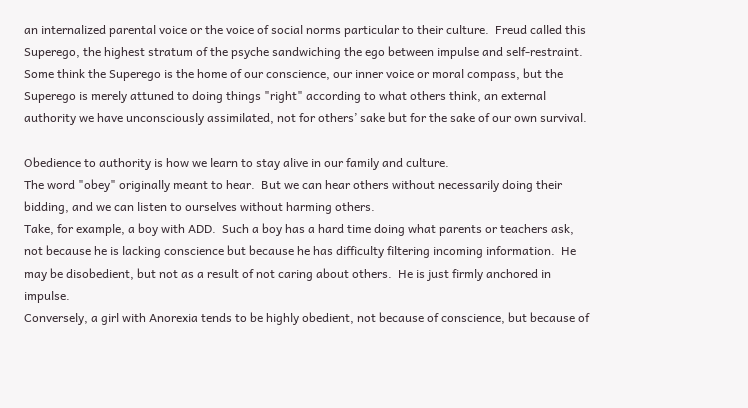an internalized parental voice or the voice of social norms particular to their culture.  Freud called this Superego, the highest stratum of the psyche sandwiching the ego between impulse and self-restraint.
Some think the Superego is the home of our conscience, our inner voice or moral compass, but the Superego is merely attuned to doing things "right" according to what others think, an external authority we have unconsciously assimilated, not for others’ sake but for the sake of our own survival.

Obedience to authority is how we learn to stay alive in our family and culture.
The word "obey" originally meant to hear.  But we can hear others without necessarily doing their bidding, and we can listen to ourselves without harming others.
Take, for example, a boy with ADD.  Such a boy has a hard time doing what parents or teachers ask, not because he is lacking conscience but because he has difficulty filtering incoming information.  He may be disobedient, but not as a result of not caring about others.  He is just firmly anchored in impulse.
Conversely, a girl with Anorexia tends to be highly obedient, not because of conscience, but because of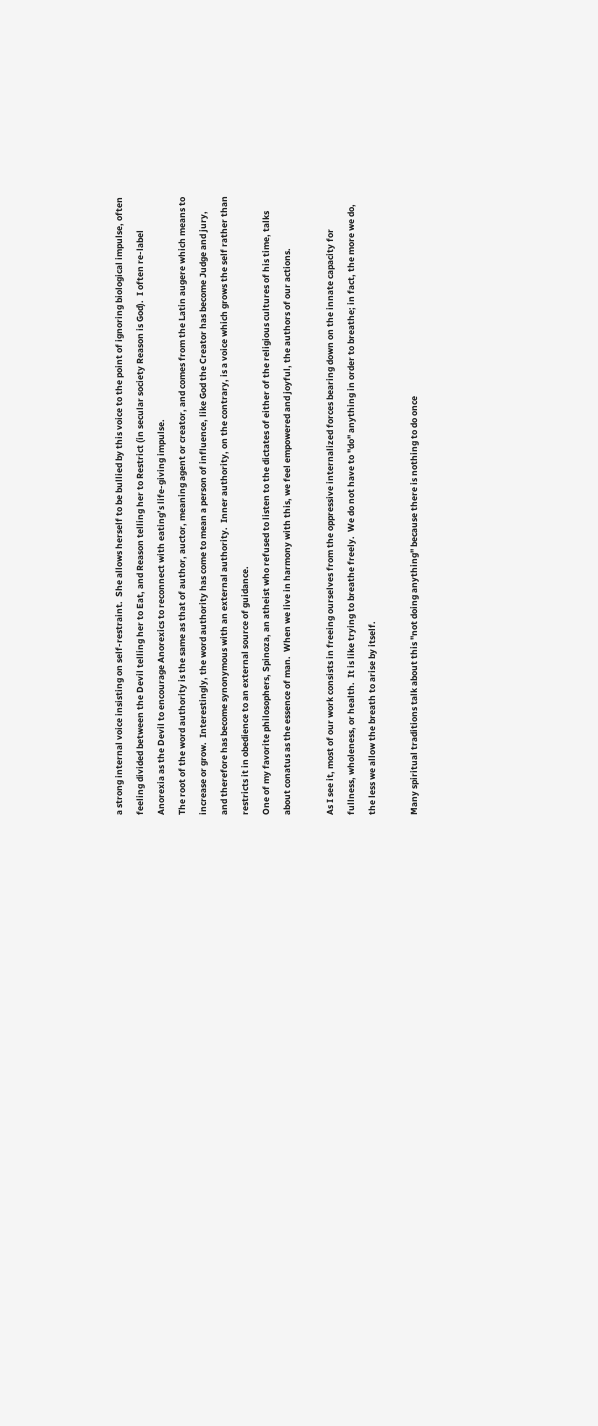a strong internal voice insisting on self-restraint.  She allows herself to be bullied by this voice to the point of ignoring biological impulse, often feeling divided between the Devil telling her to Eat, and Reason telling her to Restrict (in secular society Reason is God).  I often re-label Anorexia as the Devil to encourage Anorexics to reconnect with eating’s life-giving impulse.
The root of the word authority is the same as that of author, auctor, meaning agent or creator, and comes from the Latin augere which means to increase or grow.  Interestingly, the word authority has come to mean a person of influence, like God the Creator has become Judge and jury, and therefore has become synonymous with an external authority.  Inner authority, on the contrary, is a voice which grows the self rather than restricts it in obedience to an external source of guidance.
One of my favorite philosophers, Spinoza, an atheist who refused to listen to the dictates of either of the religious cultures of his time, talks about conatus as the essence of man.  When we live in harmony with this, we feel empowered and joyful, the authors of our actions.

As I see it, most of our work consists in freeing ourselves from the oppressive internalized forces bearing down on the innate capacity for fullness, wholeness, or health.  It is like trying to breathe freely.  We do not have to "do" anything in order to breathe; in fact, the more we do, the less we allow the breath to arise by itself.

Many spiritual traditions talk about this "not doing anything" because there is nothing to do once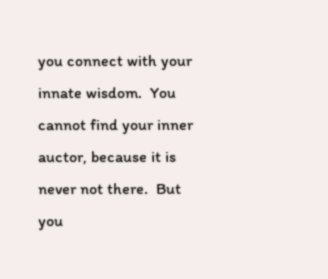you connect with your innate wisdom.  You cannot find your inner auctor, because it is never not there.  But you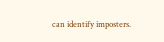can identify imposters.